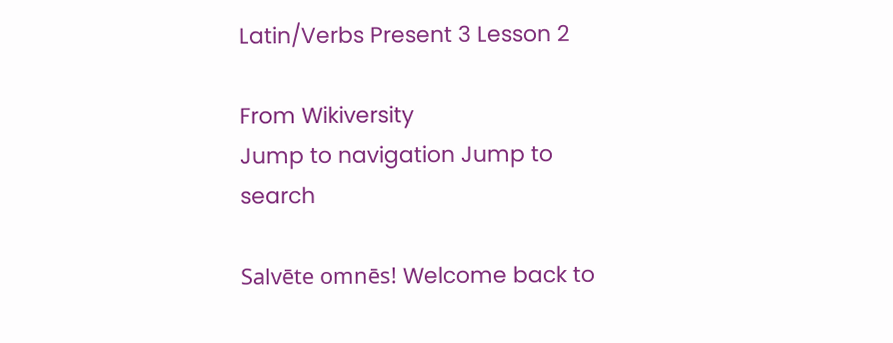Latin/Verbs Present 3 Lesson 2

From Wikiversity
Jump to navigation Jump to search

Salvēte omnēs! Welcome back to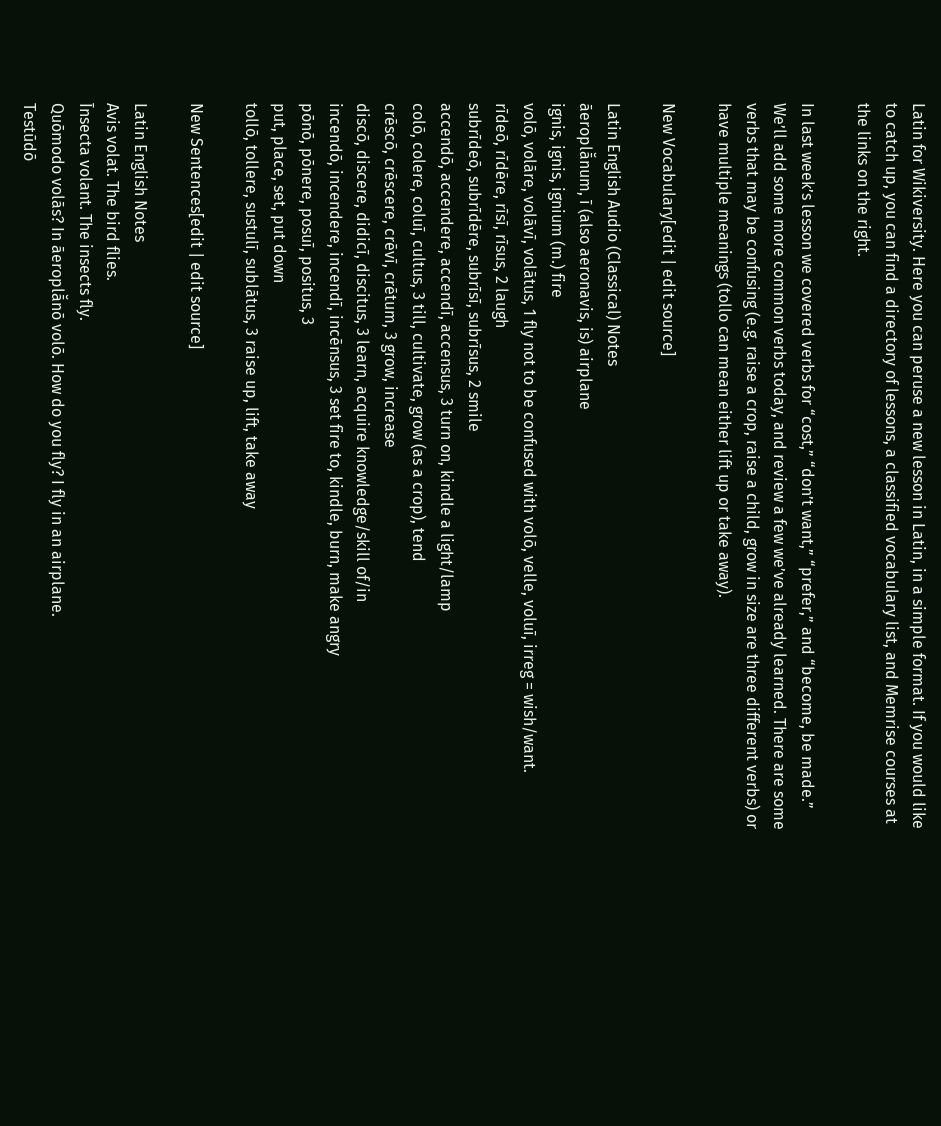Latin for Wikiversity. Here you can peruse a new lesson in Latin, in a simple format. If you would like to catch up, you can find a directory of lessons, a classified vocabulary list, and Memrise courses at the links on the right.

In last week’s lesson we covered verbs for “cost,” “don’t want,” “prefer,” and “become, be made.” We’ll add some more common verbs today, and review a few we’ve already learned. There are some verbs that may be confusing (e.g. raise a crop, raise a child, grow in size are three different verbs) or have multiple meanings (tollo can mean either lift up or take away).

New Vocabulary[edit | edit source]

Latin English Audio (Classical) Notes
āeroplā̆num, ī (also aeronavis, is) airplane
ignis, ignis, ignium (m.) fire
volō, volāre, volāvī, volātus, 1 fly not to be confused with volō, velle, voluī, irreg = wish/want.
rīdeō, rīdēre, rīsī, rīsus, 2 laugh
subrīdeō, subrīdēre, subrīsī, subrīsus, 2 smile
accendō, accendere, accendī, accensus, 3 turn on, kindle a light/lamp
colō, colere, coluī, cultus, 3 till, cultivate, grow (as a crop), tend
crēscō, crēscere, crēvī, crētum, 3 grow, increase
discō, discere, didicī, discitus, 3 learn, acquire knowledge/skill of/in
incendō, incendere, incendī, incēnsus, 3 set fire to, kindle, burn, make angry
pōnō, pōnere, posuī, positus, 3
put, place, set, put down
tollō, tollere, sustulī, sublātus, 3 raise up, lift, take away

New Sentences[edit | edit source]

Latin English Notes
Avis volat. The bird flies.
Īnsecta volant. The insects fly.
Quōmodo volās? In āeroplā̆nō volō. How do you fly? I fly in an airplane.
Testūdō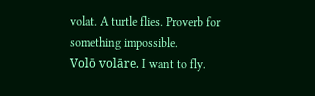volat. A turtle flies. Proverb for something impossible.
Volō volāre. I want to fly.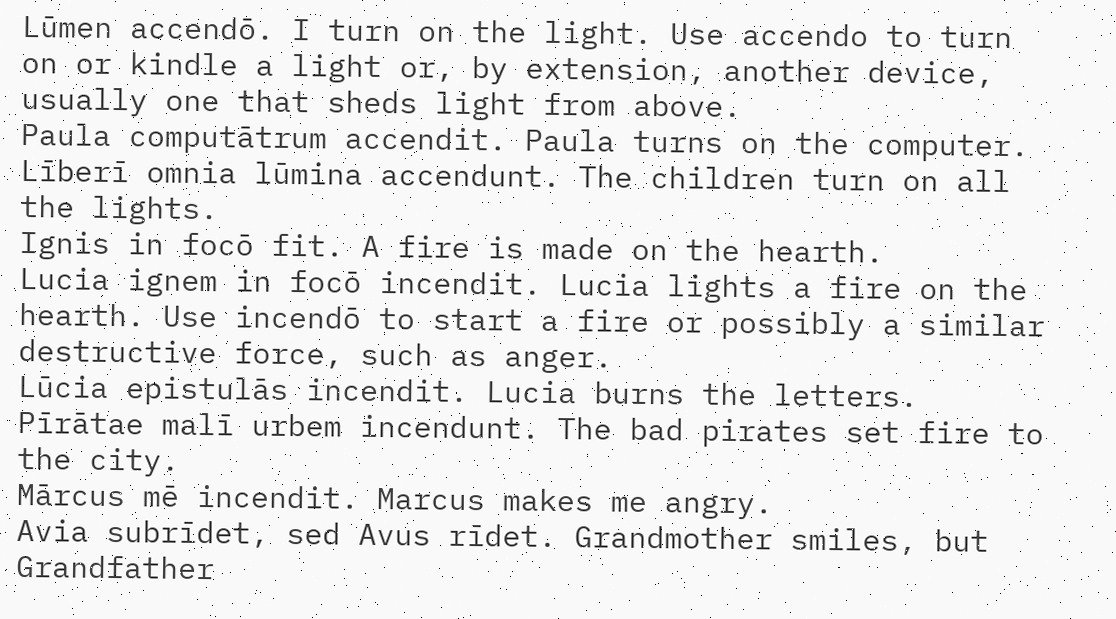Lūmen accendō. I turn on the light. Use accendo to turn on or kindle a light or, by extension, another device, usually one that sheds light from above.
Paula computātrum accendit. Paula turns on the computer.
Līberī omnia lūmina accendunt. The children turn on all the lights.
Ignis in focō fit. A fire is made on the hearth.
Lucia ignem in focō incendit. Lucia lights a fire on the hearth. Use incendō to start a fire or possibly a similar destructive force, such as anger.
Lūcia epistulās incendit. Lucia burns the letters.
Pīrātae malī urbem incendunt. The bad pirates set fire to the city.
Mārcus mē incendit. Marcus makes me angry.
Avia subrīdet, sed Avus rīdet. Grandmother smiles, but Grandfather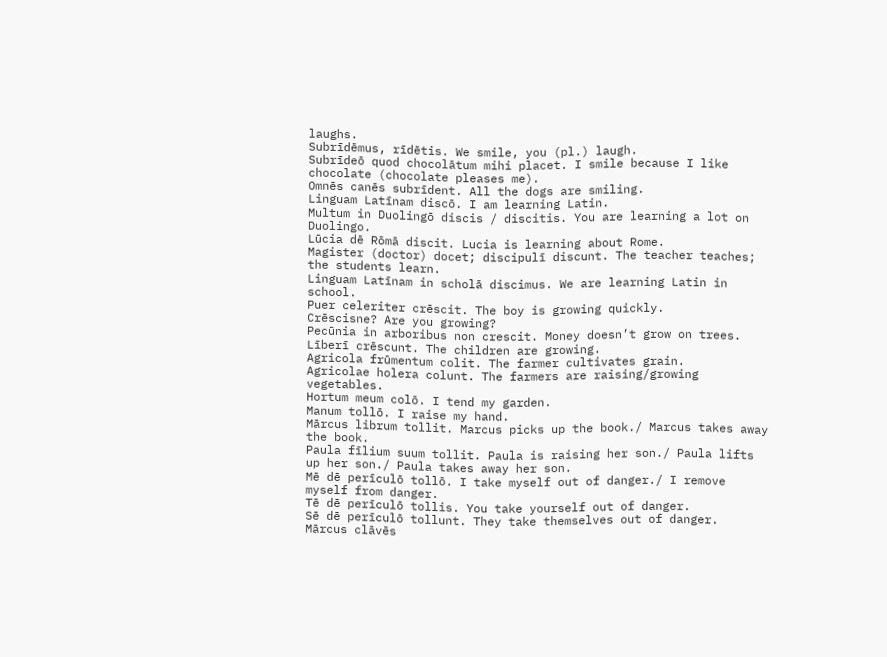laughs.
Subrīdēmus, rīdētis. We smile, you (pl.) laugh.
Subrīdeō quod chocolātum mihi placet. I smile because I like chocolate (chocolate pleases me).
Omnēs canēs subrīdent. All the dogs are smiling.
Linguam Latīnam discō. I am learning Latin.
Multum in Duolingō discis / discitis. You are learning a lot on Duolingo.
Lūcia dē Rōmā discit. Lucia is learning about Rome.
Magister (doctor) docet; discipulī discunt. The teacher teaches; the students learn.
Linguam Latīnam in scholā discimus. We are learning Latin in school.
Puer celeriter crēscit. The boy is growing quickly.
Crēscisne? Are you growing?
Pecūnia in arboribus non crescit. Money doesn’t grow on trees.
Līberī crēscunt. The children are growing.
Agricola frūmentum colit. The farmer cultivates grain.
Agricolae holera colunt. The farmers are raising/growing vegetables.
Hortum meum colō. I tend my garden.
Manum tollō. I raise my hand.
Mārcus librum tollit. Marcus picks up the book./ Marcus takes away the book.
Paula fīlium suum tollit. Paula is raising her son./ Paula lifts up her son./ Paula takes away her son.
Mē dē perīculō tollō. I take myself out of danger./ I remove myself from danger.
Tē dē perīculō tollis. You take yourself out of danger.
Sē dē perīculō tollunt. They take themselves out of danger.
Mārcus clāvēs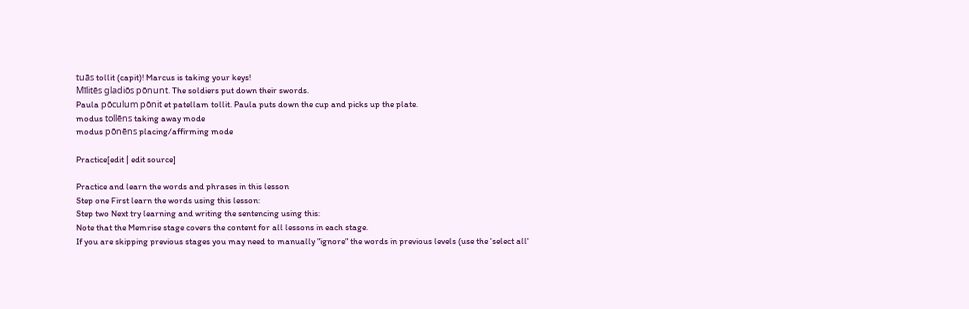tuās tollit (capit)! Marcus is taking your keys!
Mīlitēs gladiōs pōnunt. The soldiers put down their swords.
Paula pōculum pōnit et patellam tollit. Paula puts down the cup and picks up the plate.
modus tollēns taking away mode
modus pōnēns placing/affirming mode

Practice[edit | edit source]

Practice and learn the words and phrases in this lesson
Step one First learn the words using this lesson:
Step two Next try learning and writing the sentencing using this:
Note that the Memrise stage covers the content for all lessons in each stage.
If you are skipping previous stages you may need to manually "ignore" the words in previous levels (use the 'select all'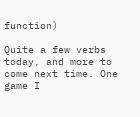function)

Quite a few verbs today, and more to come next time. One game I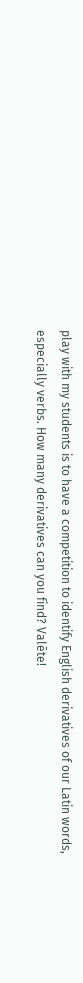play with my students is to have a competition to identify English derivatives of our Latin words, especially verbs. How many derivatives can you find? Valēte!